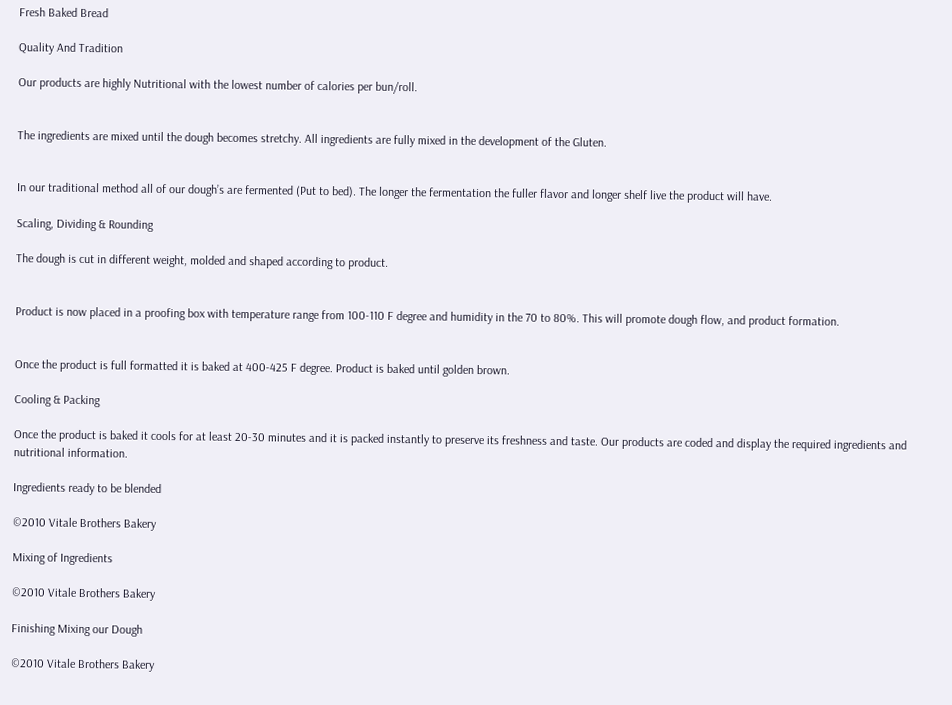Fresh Baked Bread

Quality And Tradition

Our products are highly Nutritional with the lowest number of calories per bun/roll.


The ingredients are mixed until the dough becomes stretchy. All ingredients are fully mixed in the development of the Gluten.


In our traditional method all of our dough’s are fermented (Put to bed). The longer the fermentation the fuller flavor and longer shelf live the product will have.

Scaling, Dividing & Rounding

The dough is cut in different weight, molded and shaped according to product.


Product is now placed in a proofing box with temperature range from 100-110 F degree and humidity in the 70 to 80%. This will promote dough flow, and product formation.


Once the product is full formatted it is baked at 400-425 F degree. Product is baked until golden brown.

Cooling & Packing

Once the product is baked it cools for at least 20-30 minutes and it is packed instantly to preserve its freshness and taste. Our products are coded and display the required ingredients and nutritional information.

Ingredients ready to be blended

©2010 Vitale Brothers Bakery

Mixing of Ingredients

©2010 Vitale Brothers Bakery

Finishing Mixing our Dough

©2010 Vitale Brothers Bakery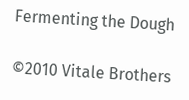Fermenting the Dough

©2010 Vitale Brothers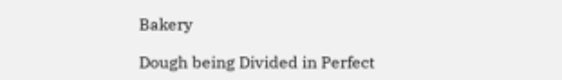Bakery

Dough being Divided in Perfect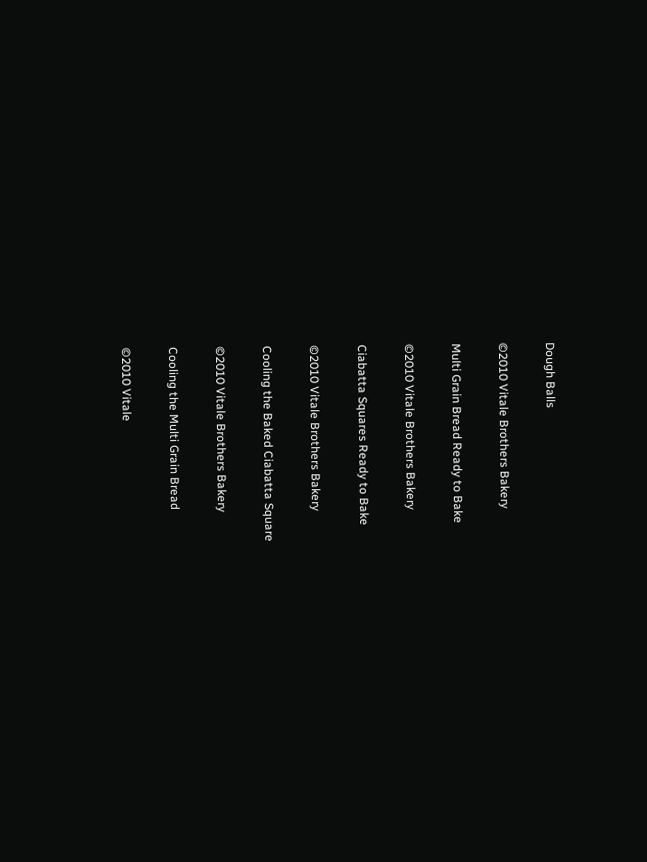Dough Balls

©2010 Vitale Brothers Bakery

Multi Grain Bread Ready to Bake

©2010 Vitale Brothers Bakery

Ciabatta Squares Ready to Bake

©2010 Vitale Brothers Bakery

Cooling the Baked Ciabatta Square

©2010 Vitale Brothers Bakery

Cooling the Multi Grain Bread

©2010 Vitale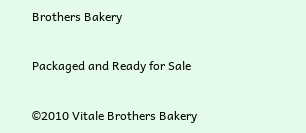Brothers Bakery

Packaged and Ready for Sale

©2010 Vitale Brothers Bakery